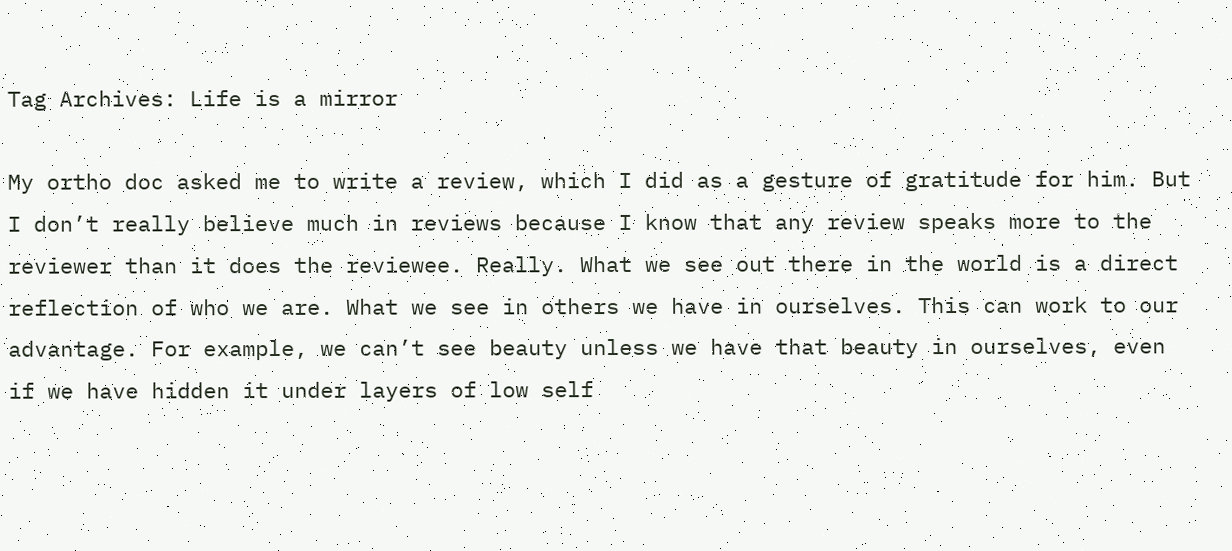Tag Archives: Life is a mirror

My ortho doc asked me to write a review, which I did as a gesture of gratitude for him. But I don’t really believe much in reviews because I know that any review speaks more to the reviewer than it does the reviewee. Really. What we see out there in the world is a direct reflection of who we are. What we see in others we have in ourselves. This can work to our advantage. For example, we can’t see beauty unless we have that beauty in ourselves, even if we have hidden it under layers of low self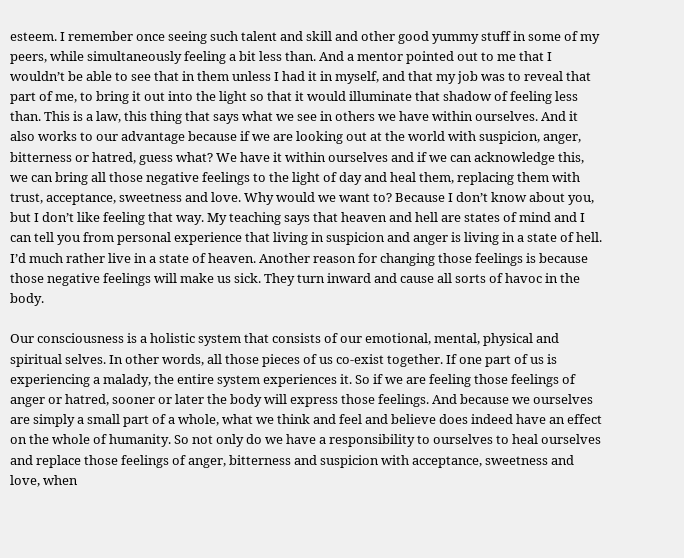esteem. I remember once seeing such talent and skill and other good yummy stuff in some of my peers, while simultaneously feeling a bit less than. And a mentor pointed out to me that I wouldn’t be able to see that in them unless I had it in myself, and that my job was to reveal that part of me, to bring it out into the light so that it would illuminate that shadow of feeling less than. This is a law, this thing that says what we see in others we have within ourselves. And it also works to our advantage because if we are looking out at the world with suspicion, anger, bitterness or hatred, guess what? We have it within ourselves and if we can acknowledge this, we can bring all those negative feelings to the light of day and heal them, replacing them with trust, acceptance, sweetness and love. Why would we want to? Because I don’t know about you, but I don’t like feeling that way. My teaching says that heaven and hell are states of mind and I can tell you from personal experience that living in suspicion and anger is living in a state of hell. I’d much rather live in a state of heaven. Another reason for changing those feelings is because those negative feelings will make us sick. They turn inward and cause all sorts of havoc in the body.

Our consciousness is a holistic system that consists of our emotional, mental, physical and spiritual selves. In other words, all those pieces of us co-exist together. If one part of us is experiencing a malady, the entire system experiences it. So if we are feeling those feelings of anger or hatred, sooner or later the body will express those feelings. And because we ourselves are simply a small part of a whole, what we think and feel and believe does indeed have an effect on the whole of humanity. So not only do we have a responsibility to ourselves to heal ourselves and replace those feelings of anger, bitterness and suspicion with acceptance, sweetness and love, when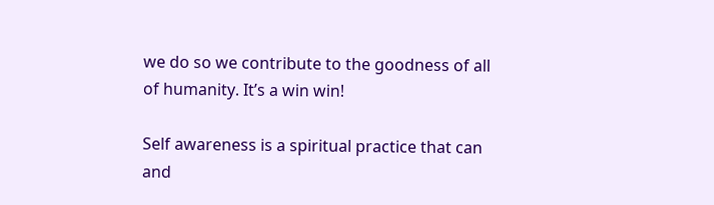we do so we contribute to the goodness of all of humanity. It’s a win win!

Self awareness is a spiritual practice that can and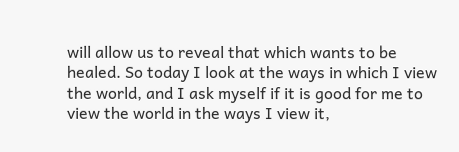will allow us to reveal that which wants to be healed. So today I look at the ways in which I view the world, and I ask myself if it is good for me to view the world in the ways I view it,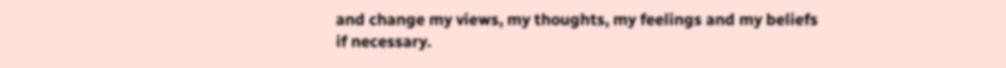and change my views, my thoughts, my feelings and my beliefs if necessary.